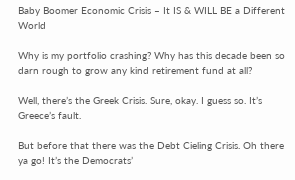Baby Boomer Economic Crisis – It IS & WILL BE a Different World

Why is my portfolio crashing? Why has this decade been so darn rough to grow any kind retirement fund at all?

Well, there’s the Greek Crisis. Sure, okay. I guess so. It’s Greece’s fault.

But before that there was the Debt Cieling Crisis. Oh there ya go! It’s the Democrats’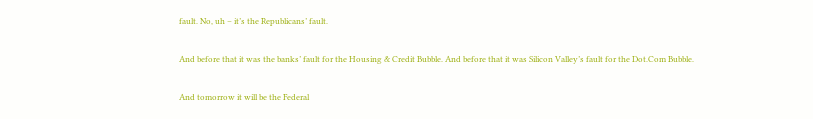fault. No, uh – it’s the Republicans’ fault.

And before that it was the banks’ fault for the Housing & Credit Bubble. And before that it was Silicon Valley’s fault for the Dot.Com Bubble.

And tomorrow it will be the Federal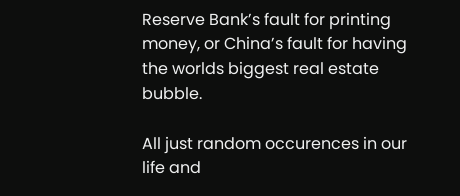Reserve Bank’s fault for printing money, or China’s fault for having the worlds biggest real estate bubble.

All just random occurences in our life and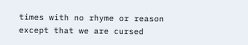times with no rhyme or reason except that we are cursed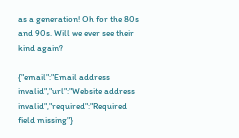as a generation! Oh for the 80s and 90s. Will we ever see their kind again?

{"email":"Email address invalid","url":"Website address invalid","required":"Required field missing"}